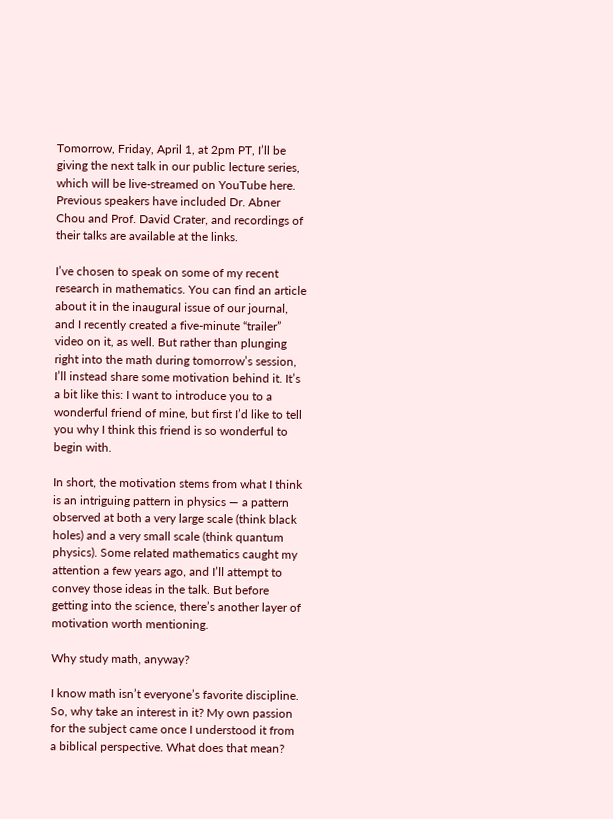Tomorrow, Friday, April 1, at 2pm PT, I’ll be giving the next talk in our public lecture series, which will be live-streamed on YouTube here. Previous speakers have included Dr. Abner Chou and Prof. David Crater, and recordings of their talks are available at the links.

I’ve chosen to speak on some of my recent research in mathematics. You can find an article about it in the inaugural issue of our journal, and I recently created a five-minute “trailer” video on it, as well. But rather than plunging right into the math during tomorrow’s session, I’ll instead share some motivation behind it. It’s a bit like this: I want to introduce you to a wonderful friend of mine, but first I’d like to tell you why I think this friend is so wonderful to begin with.

In short, the motivation stems from what I think is an intriguing pattern in physics — a pattern observed at both a very large scale (think black holes) and a very small scale (think quantum physics). Some related mathematics caught my attention a few years ago, and I’ll attempt to convey those ideas in the talk. But before getting into the science, there’s another layer of motivation worth mentioning.

Why study math, anyway?

I know math isn’t everyone’s favorite discipline. So, why take an interest in it? My own passion for the subject came once I understood it from a biblical perspective. What does that mean?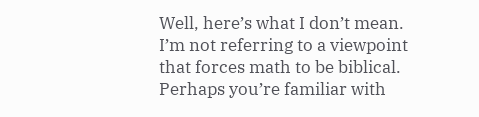Well, here’s what I don’t mean. I’m not referring to a viewpoint that forces math to be biblical. Perhaps you’re familiar with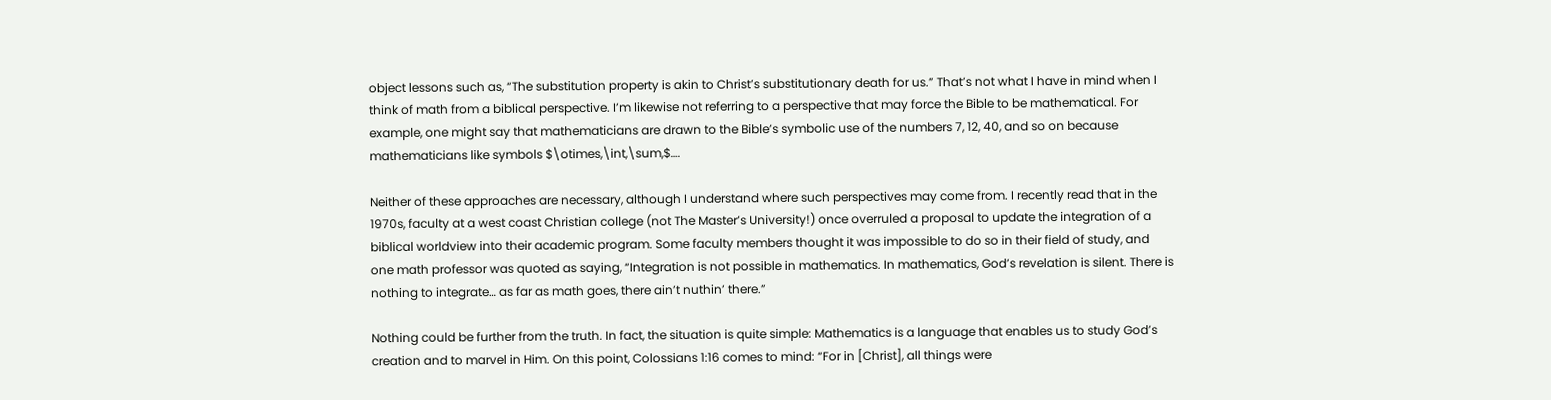object lessons such as, “The substitution property is akin to Christ’s substitutionary death for us.” That’s not what I have in mind when I think of math from a biblical perspective. I’m likewise not referring to a perspective that may force the Bible to be mathematical. For example, one might say that mathematicians are drawn to the Bible’s symbolic use of the numbers 7, 12, 40, and so on because mathematicians like symbols $\otimes,\int,\sum,$….

Neither of these approaches are necessary, although I understand where such perspectives may come from. I recently read that in the 1970s, faculty at a west coast Christian college (not The Master’s University!) once overruled a proposal to update the integration of a biblical worldview into their academic program. Some faculty members thought it was impossible to do so in their field of study, and one math professor was quoted as saying, “Integration is not possible in mathematics. In mathematics, God’s revelation is silent. There is nothing to integrate… as far as math goes, there ain’t nuthin’ there.”

Nothing could be further from the truth. In fact, the situation is quite simple: Mathematics is a language that enables us to study God’s creation and to marvel in Him. On this point, Colossians 1:16 comes to mind: “For in [Christ], all things were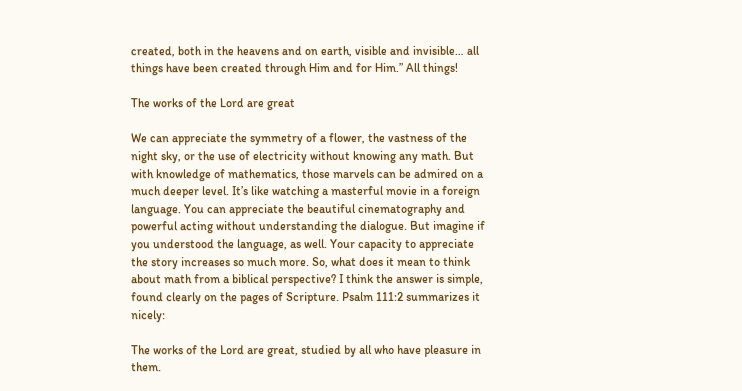created, both in the heavens and on earth, visible and invisible… all things have been created through Him and for Him.” All things!

The works of the Lord are great

We can appreciate the symmetry of a flower, the vastness of the night sky, or the use of electricity without knowing any math. But with knowledge of mathematics, those marvels can be admired on a much deeper level. It’s like watching a masterful movie in a foreign language. You can appreciate the beautiful cinematography and powerful acting without understanding the dialogue. But imagine if you understood the language, as well. Your capacity to appreciate the story increases so much more. So, what does it mean to think about math from a biblical perspective? I think the answer is simple, found clearly on the pages of Scripture. Psalm 111:2 summarizes it nicely:

The works of the Lord are great, studied by all who have pleasure in them.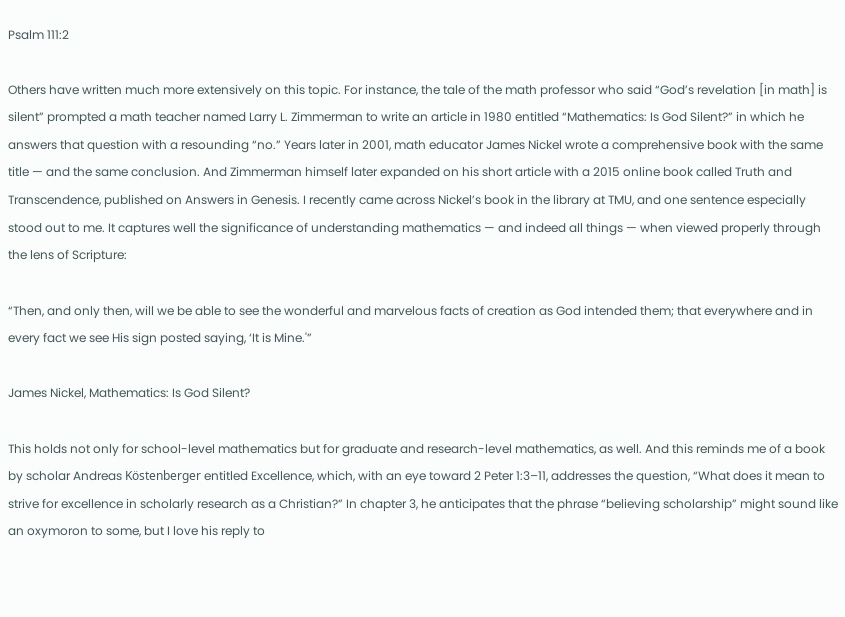Psalm 111:2

Others have written much more extensively on this topic. For instance, the tale of the math professor who said “God’s revelation [in math] is silent” prompted a math teacher named Larry L. Zimmerman to write an article in 1980 entitled “Mathematics: Is God Silent?” in which he answers that question with a resounding “no.” Years later in 2001, math educator James Nickel wrote a comprehensive book with the same title — and the same conclusion. And Zimmerman himself later expanded on his short article with a 2015 online book called Truth and Transcendence, published on Answers in Genesis. I recently came across Nickel’s book in the library at TMU, and one sentence especially stood out to me. It captures well the significance of understanding mathematics — and indeed all things — when viewed properly through the lens of Scripture:

“Then, and only then, will we be able to see the wonderful and marvelous facts of creation as God intended them; that everywhere and in every fact we see His sign posted saying, ‘It is Mine.'”

James Nickel, Mathematics: Is God Silent?

This holds not only for school-level mathematics but for graduate and research-level mathematics, as well. And this reminds me of a book by scholar Andreas Köstenberger entitled Excellence, which, with an eye toward 2 Peter 1:3–11, addresses the question, “What does it mean to strive for excellence in scholarly research as a Christian?” In chapter 3, he anticipates that the phrase “believing scholarship” might sound like an oxymoron to some, but I love his reply to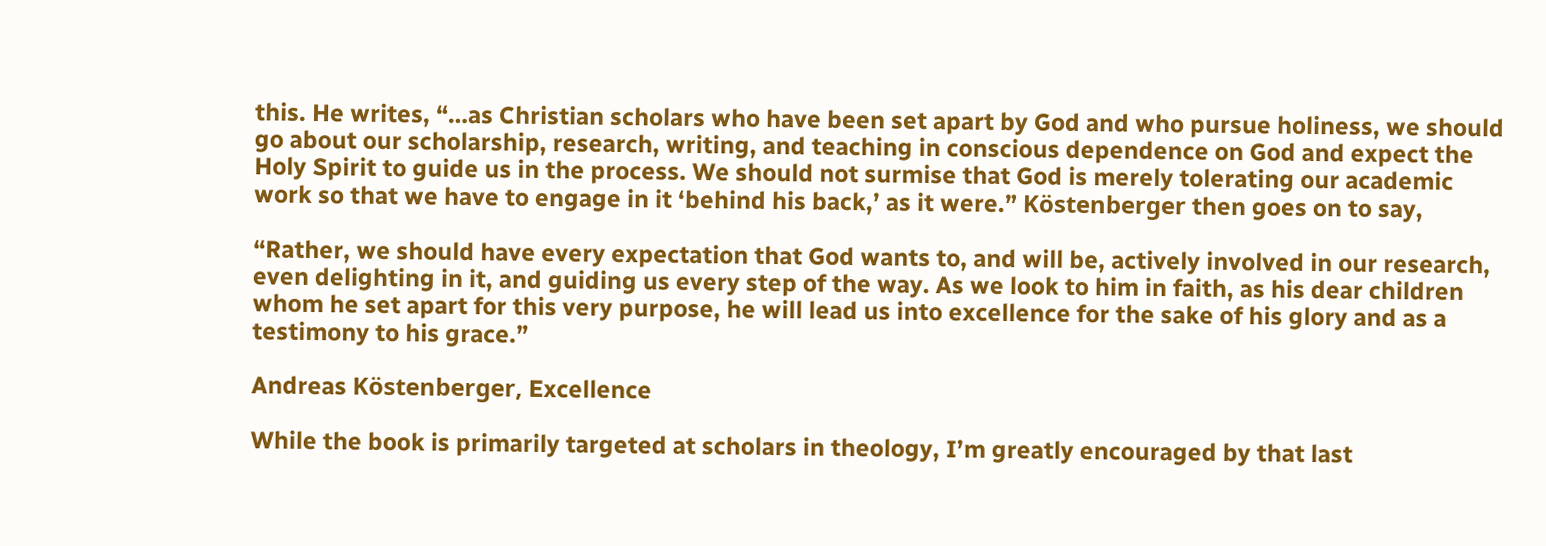this. He writes, “…as Christian scholars who have been set apart by God and who pursue holiness, we should go about our scholarship, research, writing, and teaching in conscious dependence on God and expect the Holy Spirit to guide us in the process. We should not surmise that God is merely tolerating our academic work so that we have to engage in it ‘behind his back,’ as it were.” Köstenberger then goes on to say,

“Rather, we should have every expectation that God wants to, and will be, actively involved in our research, even delighting in it, and guiding us every step of the way. As we look to him in faith, as his dear children whom he set apart for this very purpose, he will lead us into excellence for the sake of his glory and as a testimony to his grace.”

Andreas Köstenberger, Excellence

While the book is primarily targeted at scholars in theology, I’m greatly encouraged by that last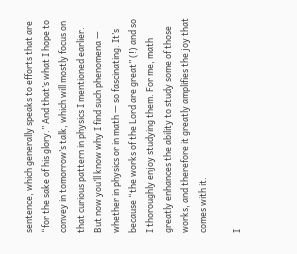sentence, which generally speaks to efforts that are “for the sake of his glory.” And that’s what I hope to convey in tomorrow’s talk, which will mostly focus on that curious pattern in physics I mentioned earlier. But now you’ll know why I find such phenomena — whether in physics or in math — so fascinating. It’s because “the works of the Lord are great” (!) and so I thoroughly enjoy studying them. For me, math greatly enhances the ability to study some of those works, and therefore it greatly amplifies the joy that comes with it.

I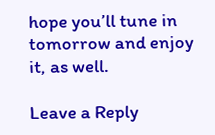hope you’ll tune in tomorrow and enjoy it, as well.

Leave a Reply